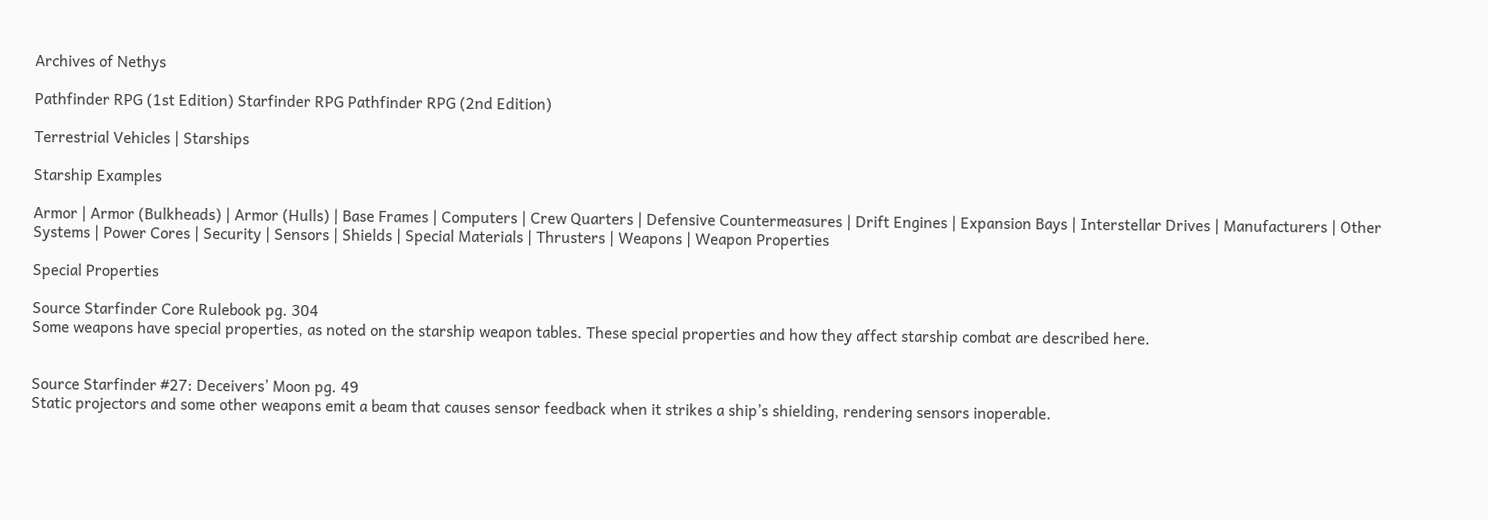Archives of Nethys

Pathfinder RPG (1st Edition) Starfinder RPG Pathfinder RPG (2nd Edition)

Terrestrial Vehicles | Starships

Starship Examples

Armor | Armor (Bulkheads) | Armor (Hulls) | Base Frames | Computers | Crew Quarters | Defensive Countermeasures | Drift Engines | Expansion Bays | Interstellar Drives | Manufacturers | Other Systems | Power Cores | Security | Sensors | Shields | Special Materials | Thrusters | Weapons | Weapon Properties

Special Properties

Source Starfinder Core Rulebook pg. 304
Some weapons have special properties, as noted on the starship weapon tables. These special properties and how they affect starship combat are described here.


Source Starfinder #27: Deceivers’ Moon pg. 49
Static projectors and some other weapons emit a beam that causes sensor feedback when it strikes a ship’s shielding, rendering sensors inoperable.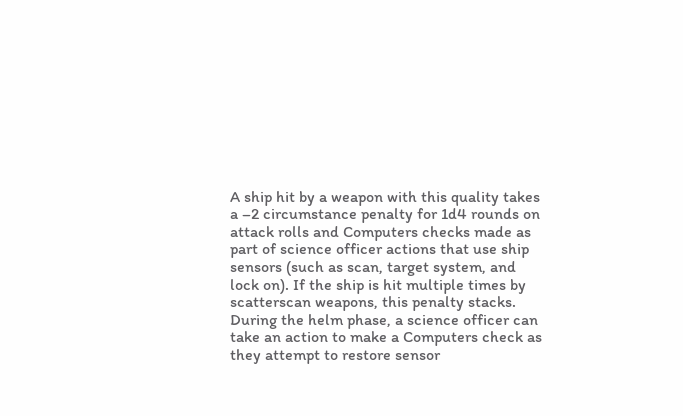A ship hit by a weapon with this quality takes a –2 circumstance penalty for 1d4 rounds on attack rolls and Computers checks made as part of science officer actions that use ship sensors (such as scan, target system, and lock on). If the ship is hit multiple times by scatterscan weapons, this penalty stacks. During the helm phase, a science officer can take an action to make a Computers check as they attempt to restore sensor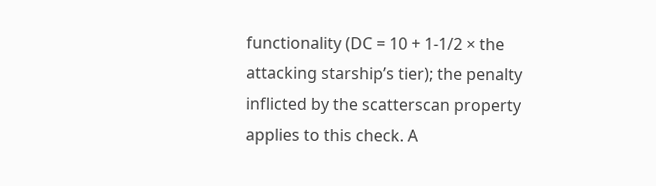functionality (DC = 10 + 1-1/2 × the attacking starship’s tier); the penalty inflicted by the scatterscan property applies to this check. A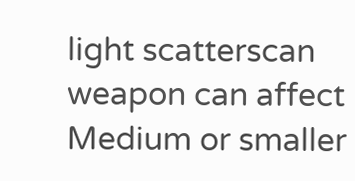light scatterscan weapon can affect Medium or smaller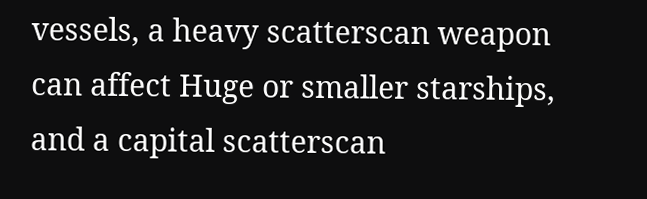vessels, a heavy scatterscan weapon can affect Huge or smaller starships, and a capital scatterscan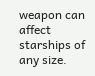weapon can affect starships of any size.